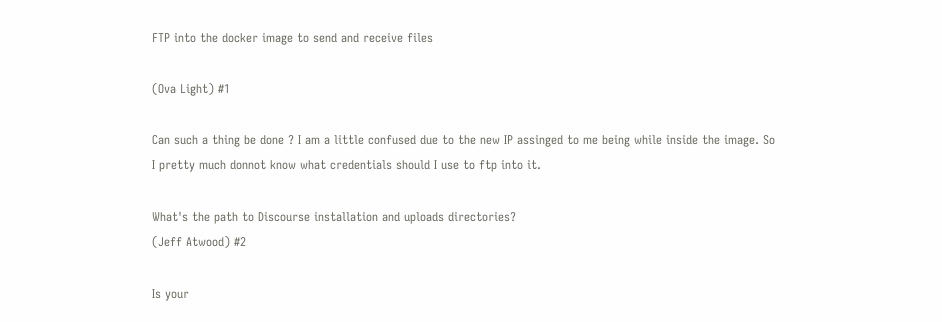FTP into the docker image to send and receive files

(Ova Light) #1

Can such a thing be done ? I am a little confused due to the new IP assinged to me being while inside the image. So I pretty much donnot know what credentials should I use to ftp into it.

What's the path to Discourse installation and uploads directories?
(Jeff Atwood) #2

Is your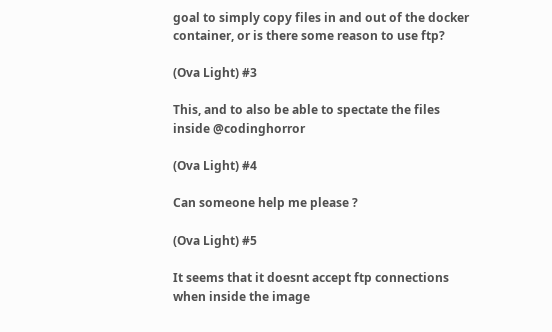goal to simply copy files in and out of the docker container, or is there some reason to use ftp?

(Ova Light) #3

This, and to also be able to spectate the files inside @codinghorror

(Ova Light) #4

Can someone help me please ?

(Ova Light) #5

It seems that it doesnt accept ftp connections when inside the image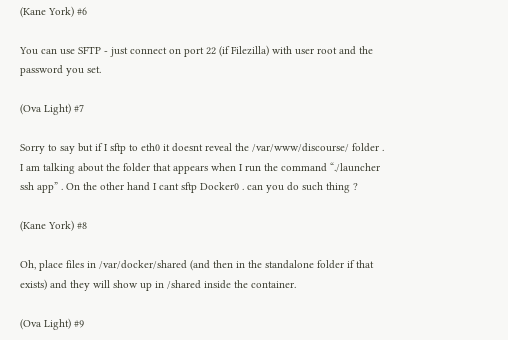(Kane York) #6

You can use SFTP - just connect on port 22 (if Filezilla) with user root and the password you set.

(Ova Light) #7

Sorry to say but if I sftp to eth0 it doesnt reveal the /var/www/discourse/ folder . I am talking about the folder that appears when I run the command “./launcher ssh app” . On the other hand I cant sftp Docker0 . can you do such thing ?

(Kane York) #8

Oh, place files in /var/docker/shared (and then in the standalone folder if that exists) and they will show up in /shared inside the container.

(Ova Light) #9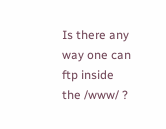Is there any way one can ftp inside the /www/ ?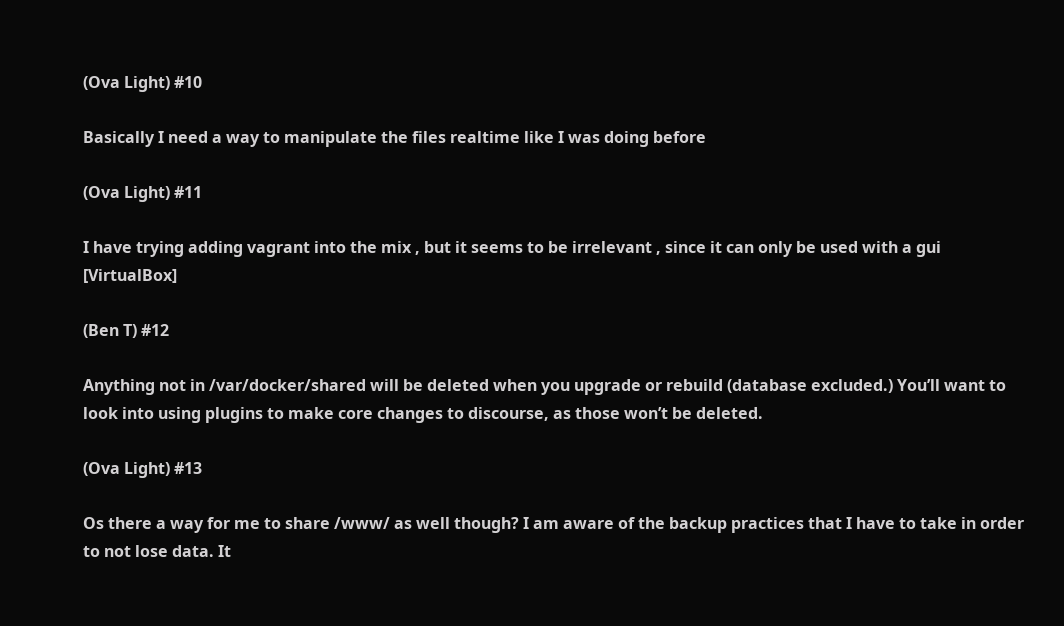(Ova Light) #10

Basically I need a way to manipulate the files realtime like I was doing before

(Ova Light) #11

I have trying adding vagrant into the mix , but it seems to be irrelevant , since it can only be used with a gui [VirtualBox]

(Ben T) #12

Anything not in /var/docker/shared will be deleted when you upgrade or rebuild (database excluded.) You’ll want to look into using plugins to make core changes to discourse, as those won’t be deleted.

(Ova Light) #13

Os there a way for me to share /www/ as well though? I am aware of the backup practices that I have to take in order to not lose data. It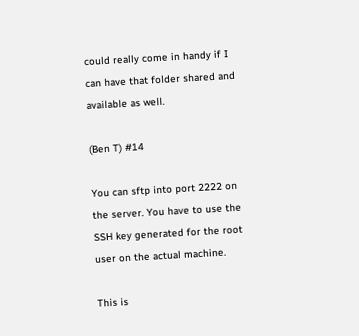could really come in handy if I can have that folder shared and available as well.

(Ben T) #14

You can sftp into port 2222 on the server. You have to use the SSH key generated for the root user on the actual machine.

This is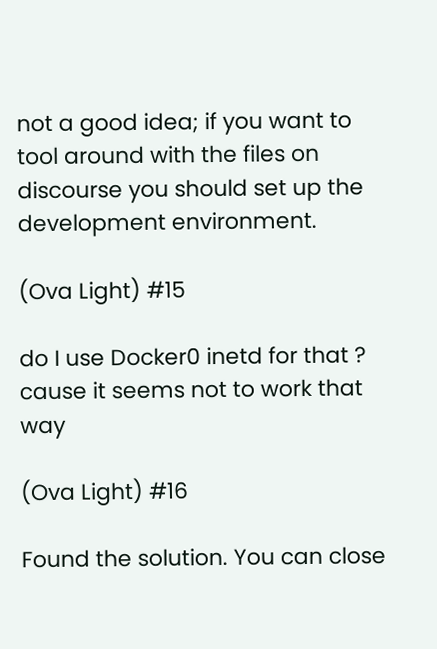not a good idea; if you want to tool around with the files on discourse you should set up the development environment.

(Ova Light) #15

do I use Docker0 inetd for that ? cause it seems not to work that way

(Ova Light) #16

Found the solution. You can close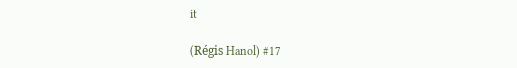it

(Régis Hanol) #17